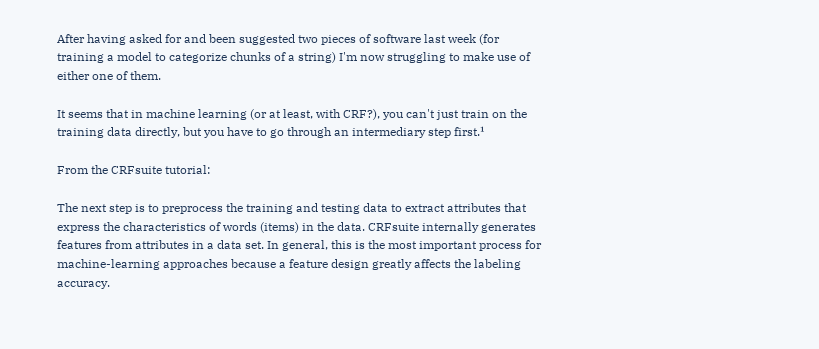After having asked for and been suggested two pieces of software last week (for training a model to categorize chunks of a string) I'm now struggling to make use of either one of them.

It seems that in machine learning (or at least, with CRF?), you can't just train on the training data directly, but you have to go through an intermediary step first.¹

From the CRFsuite tutorial:

The next step is to preprocess the training and testing data to extract attributes that express the characteristics of words (items) in the data. CRFsuite internally generates features from attributes in a data set. In general, this is the most important process for machine-learning approaches because a feature design greatly affects the labeling accuracy.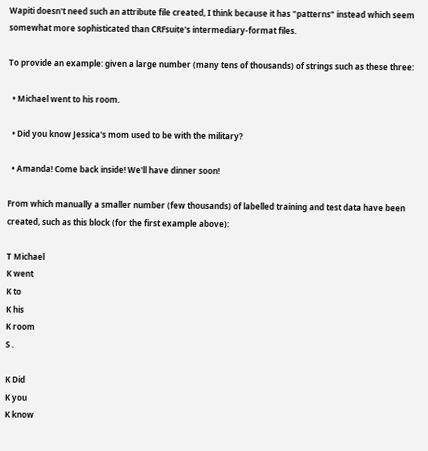Wapiti doesn't need such an attribute file created, I think because it has "patterns" instead which seem somewhat more sophisticated than CRFsuite's intermediary-format files.

To provide an example: given a large number (many tens of thousands) of strings such as these three:

  • Michael went to his room.

  • Did you know Jessica's mom used to be with the military?

  • Amanda! Come back inside! We'll have dinner soon!

From which manually a smaller number (few thousands) of labelled training and test data have been created, such as this block (for the first example above):

T Michael
K went
K to
K his
K room
S .

K Did
K you
K know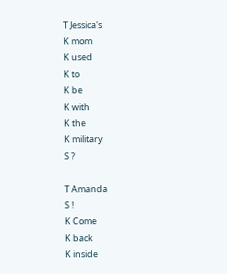T Jessica's
K mom
K used
K to
K be
K with
K the
K military
S ?

T Amanda
S !
K Come
K back
K inside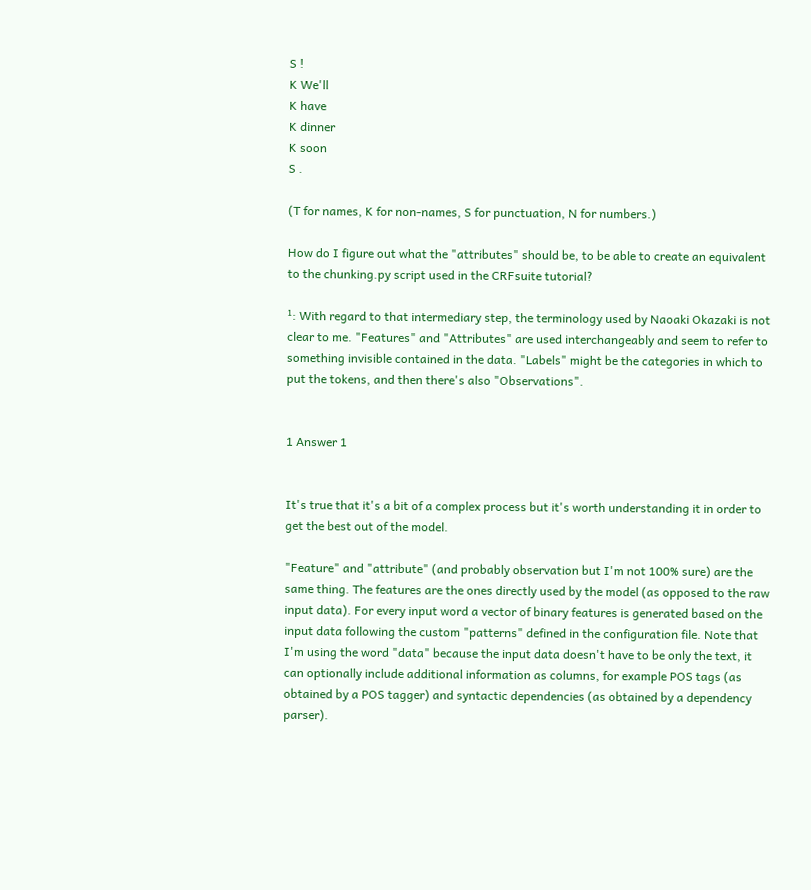S !
K We'll
K have
K dinner
K soon
S .

(T for names, K for non-names, S for punctuation, N for numbers.)

How do I figure out what the "attributes" should be, to be able to create an equivalent to the chunking.py script used in the CRFsuite tutorial?

¹: With regard to that intermediary step, the terminology used by Naoaki Okazaki is not clear to me. "Features" and "Attributes" are used interchangeably and seem to refer to something invisible contained in the data. "Labels" might be the categories in which to put the tokens, and then there's also "Observations".


1 Answer 1


It's true that it's a bit of a complex process but it's worth understanding it in order to get the best out of the model.

"Feature" and "attribute" (and probably observation but I'm not 100% sure) are the same thing. The features are the ones directly used by the model (as opposed to the raw input data). For every input word a vector of binary features is generated based on the input data following the custom "patterns" defined in the configuration file. Note that I'm using the word "data" because the input data doesn't have to be only the text, it can optionally include additional information as columns, for example POS tags (as obtained by a POS tagger) and syntactic dependencies (as obtained by a dependency parser).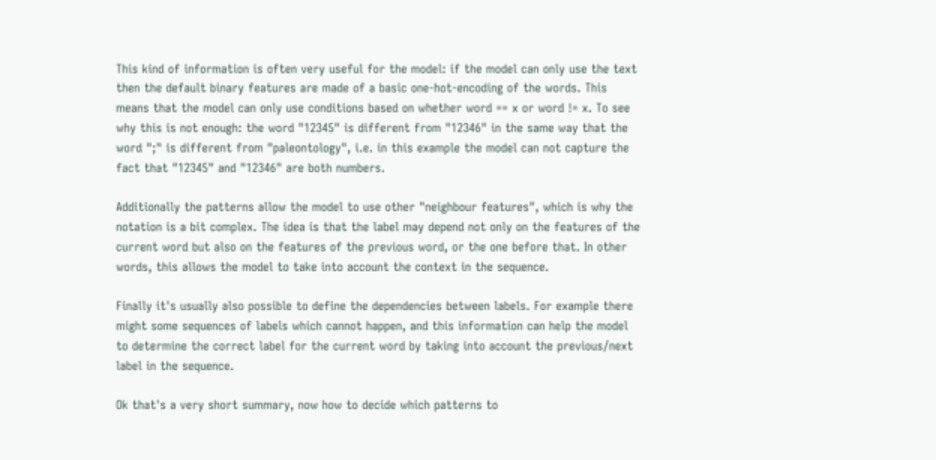This kind of information is often very useful for the model: if the model can only use the text then the default binary features are made of a basic one-hot-encoding of the words. This means that the model can only use conditions based on whether word == x or word != x. To see why this is not enough: the word "12345" is different from "12346" in the same way that the word ";" is different from "paleontology", i.e. in this example the model can not capture the fact that "12345" and "12346" are both numbers.

Additionally the patterns allow the model to use other "neighbour features", which is why the notation is a bit complex. The idea is that the label may depend not only on the features of the current word but also on the features of the previous word, or the one before that. In other words, this allows the model to take into account the context in the sequence.

Finally it's usually also possible to define the dependencies between labels. For example there might some sequences of labels which cannot happen, and this information can help the model to determine the correct label for the current word by taking into account the previous/next label in the sequence.

Ok that's a very short summary, now how to decide which patterns to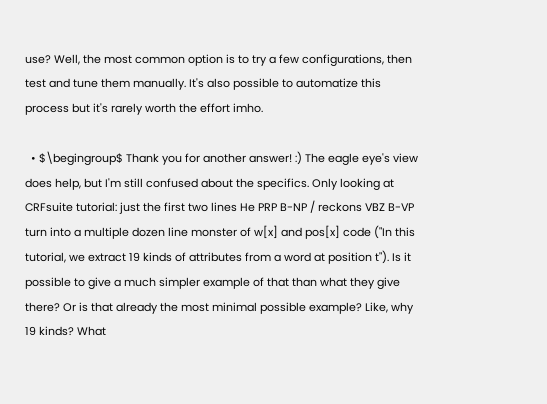use? Well, the most common option is to try a few configurations, then test and tune them manually. It's also possible to automatize this process but it's rarely worth the effort imho.

  • $\begingroup$ Thank you for another answer! :) The eagle eye's view does help, but I'm still confused about the specifics. Only looking at CRFsuite tutorial: just the first two lines He PRP B-NP / reckons VBZ B-VP turn into a multiple dozen line monster of w[x] and pos[x] code ("In this tutorial, we extract 19 kinds of attributes from a word at position t"). Is it possible to give a much simpler example of that than what they give there? Or is that already the most minimal possible example? Like, why 19 kinds? What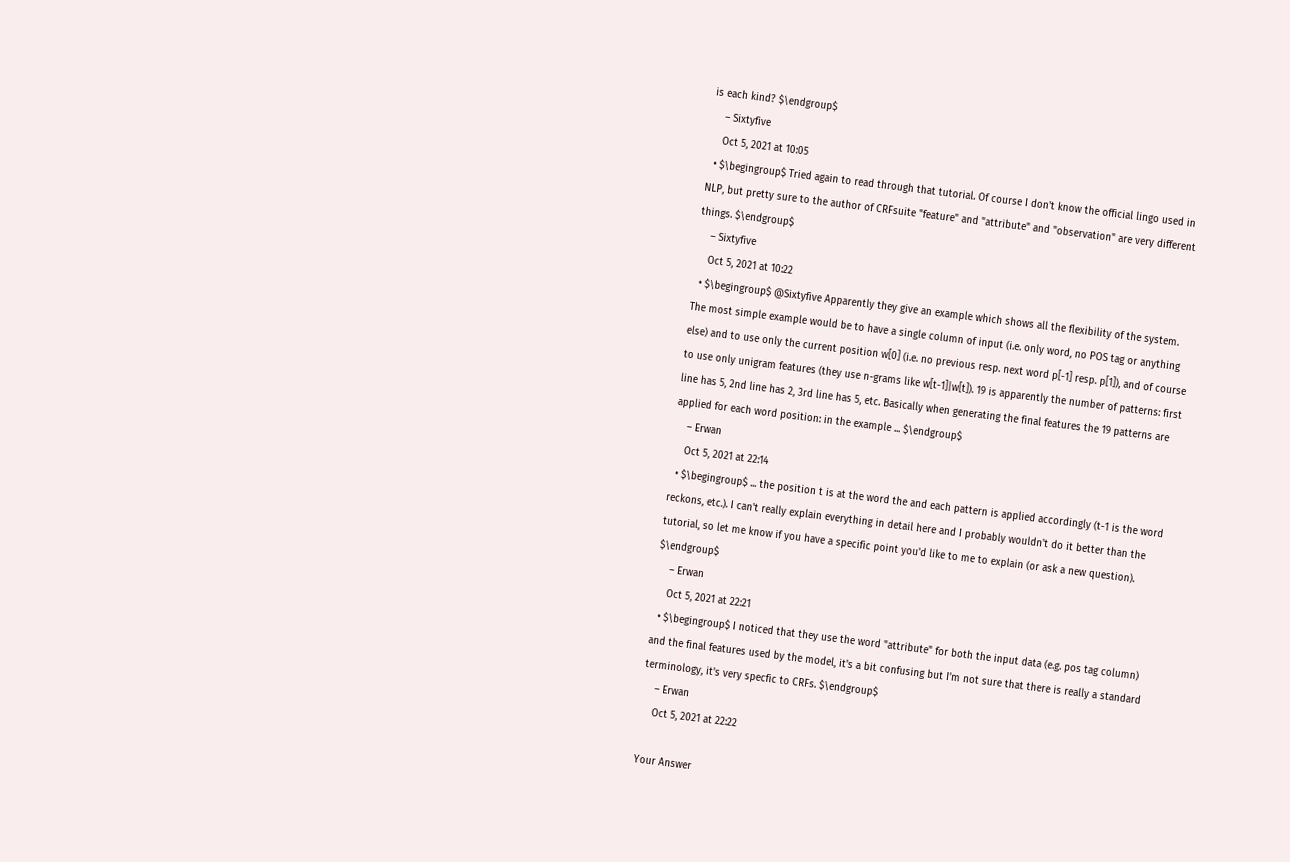is each kind? $\endgroup$
    – Sixtyfive
    Oct 5, 2021 at 10:05
  • $\begingroup$ Tried again to read through that tutorial. Of course I don't know the official lingo used in NLP, but pretty sure to the author of CRFsuite "feature" and "attribute" and "observation" are very different things. $\endgroup$
    – Sixtyfive
    Oct 5, 2021 at 10:22
  • $\begingroup$ @Sixtyfive Apparently they give an example which shows all the flexibility of the system. The most simple example would be to have a single column of input (i.e. only word, no POS tag or anything else) and to use only the current position w[0] (i.e. no previous resp. next word p[-1] resp. p[1]), and of course to use only unigram features (they use n-grams like w[t-1]|w[t]). 19 is apparently the number of patterns: first line has 5, 2nd line has 2, 3rd line has 5, etc. Basically when generating the final features the 19 patterns are applied for each word position: in the example ... $\endgroup$
    – Erwan
    Oct 5, 2021 at 22:14
  • $\begingroup$ ... the position t is at the word the and each pattern is applied accordingly (t-1 is the word reckons, etc.). I can't really explain everything in detail here and I probably wouldn't do it better than the tutorial, so let me know if you have a specific point you'd like to me to explain (or ask a new question). $\endgroup$
    – Erwan
    Oct 5, 2021 at 22:21
  • $\begingroup$ I noticed that they use the word "attribute" for both the input data (e.g. pos tag column) and the final features used by the model, it's a bit confusing but I'm not sure that there is really a standard terminology, it's very specfic to CRFs. $\endgroup$
    – Erwan
    Oct 5, 2021 at 22:22

Your Answer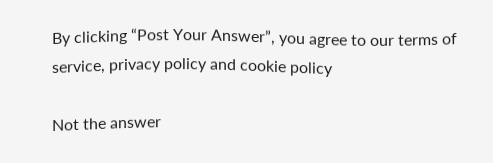By clicking “Post Your Answer”, you agree to our terms of service, privacy policy and cookie policy

Not the answer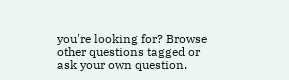you're looking for? Browse other questions tagged or ask your own question.